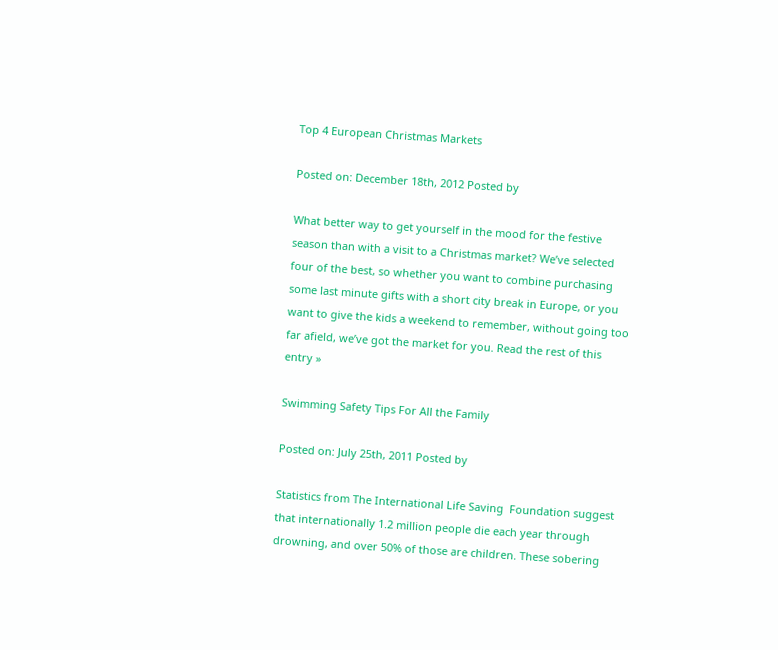Top 4 European Christmas Markets

Posted on: December 18th, 2012 Posted by

What better way to get yourself in the mood for the festive season than with a visit to a Christmas market? We’ve selected four of the best, so whether you want to combine purchasing some last minute gifts with a short city break in Europe, or you want to give the kids a weekend to remember, without going too far afield, we’ve got the market for you. Read the rest of this entry »

Swimming Safety Tips For All the Family

Posted on: July 25th, 2011 Posted by

Statistics from The International Life Saving  Foundation suggest that internationally 1.2 million people die each year through drowning, and over 50% of those are children. These sobering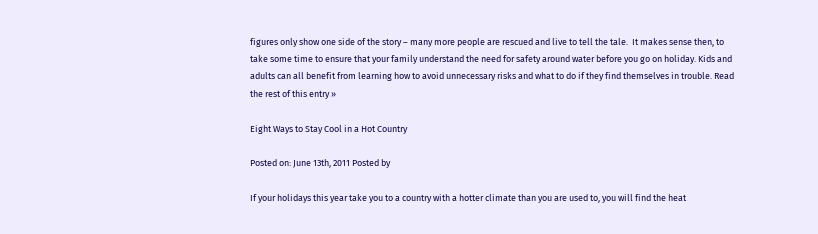figures only show one side of the story – many more people are rescued and live to tell the tale.  It makes sense then, to take some time to ensure that your family understand the need for safety around water before you go on holiday. Kids and adults can all benefit from learning how to avoid unnecessary risks and what to do if they find themselves in trouble. Read the rest of this entry »

Eight Ways to Stay Cool in a Hot Country

Posted on: June 13th, 2011 Posted by

If your holidays this year take you to a country with a hotter climate than you are used to, you will find the heat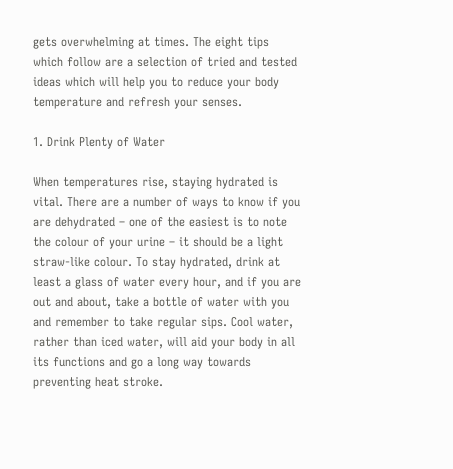gets overwhelming at times. The eight tips which follow are a selection of tried and tested ideas which will help you to reduce your body temperature and refresh your senses.

1. Drink Plenty of Water

When temperatures rise, staying hydrated is vital. There are a number of ways to know if you are dehydrated – one of the easiest is to note the colour of your urine – it should be a light straw-like colour. To stay hydrated, drink at least a glass of water every hour, and if you are out and about, take a bottle of water with you and remember to take regular sips. Cool water, rather than iced water, will aid your body in all its functions and go a long way towards preventing heat stroke.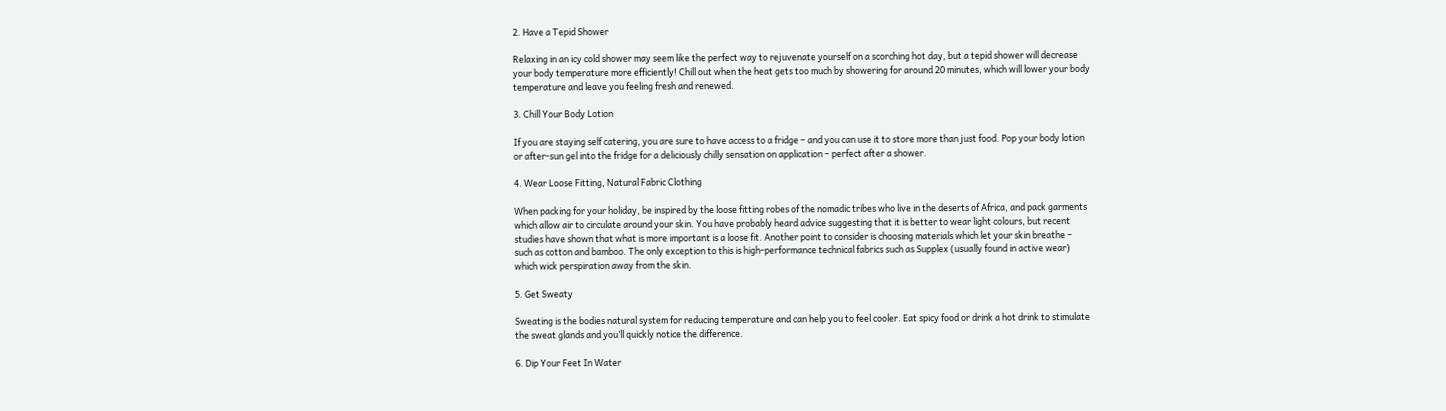2. Have a Tepid Shower

Relaxing in an icy cold shower may seem like the perfect way to rejuvenate yourself on a scorching hot day, but a tepid shower will decrease your body temperature more efficiently! Chill out when the heat gets too much by showering for around 20 minutes, which will lower your body temperature and leave you feeling fresh and renewed.

3. Chill Your Body Lotion

If you are staying self catering, you are sure to have access to a fridge – and you can use it to store more than just food. Pop your body lotion or after-sun gel into the fridge for a deliciously chilly sensation on application – perfect after a shower.

4. Wear Loose Fitting, Natural Fabric Clothing

When packing for your holiday, be inspired by the loose fitting robes of the nomadic tribes who live in the deserts of Africa, and pack garments which allow air to circulate around your skin. You have probably heard advice suggesting that it is better to wear light colours, but recent studies have shown that what is more important is a loose fit. Another point to consider is choosing materials which let your skin breathe – such as cotton and bamboo. The only exception to this is high-performance technical fabrics such as Supplex (usually found in active wear) which wick perspiration away from the skin.

5. Get Sweaty

Sweating is the bodies natural system for reducing temperature and can help you to feel cooler. Eat spicy food or drink a hot drink to stimulate the sweat glands and you’ll quickly notice the difference.

6. Dip Your Feet In Water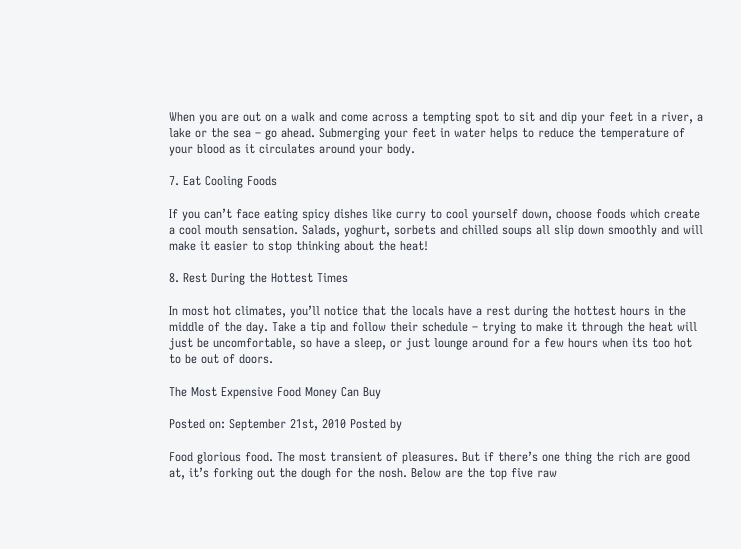When you are out on a walk and come across a tempting spot to sit and dip your feet in a river, a lake or the sea – go ahead. Submerging your feet in water helps to reduce the temperature of your blood as it circulates around your body.

7. Eat Cooling Foods

If you can’t face eating spicy dishes like curry to cool yourself down, choose foods which create a cool mouth sensation. Salads, yoghurt, sorbets and chilled soups all slip down smoothly and will make it easier to stop thinking about the heat!

8. Rest During the Hottest Times

In most hot climates, you’ll notice that the locals have a rest during the hottest hours in the middle of the day. Take a tip and follow their schedule – trying to make it through the heat will just be uncomfortable, so have a sleep, or just lounge around for a few hours when its too hot to be out of doors.

The Most Expensive Food Money Can Buy

Posted on: September 21st, 2010 Posted by

Food glorious food. The most transient of pleasures. But if there’s one thing the rich are good at, it’s forking out the dough for the nosh. Below are the top five raw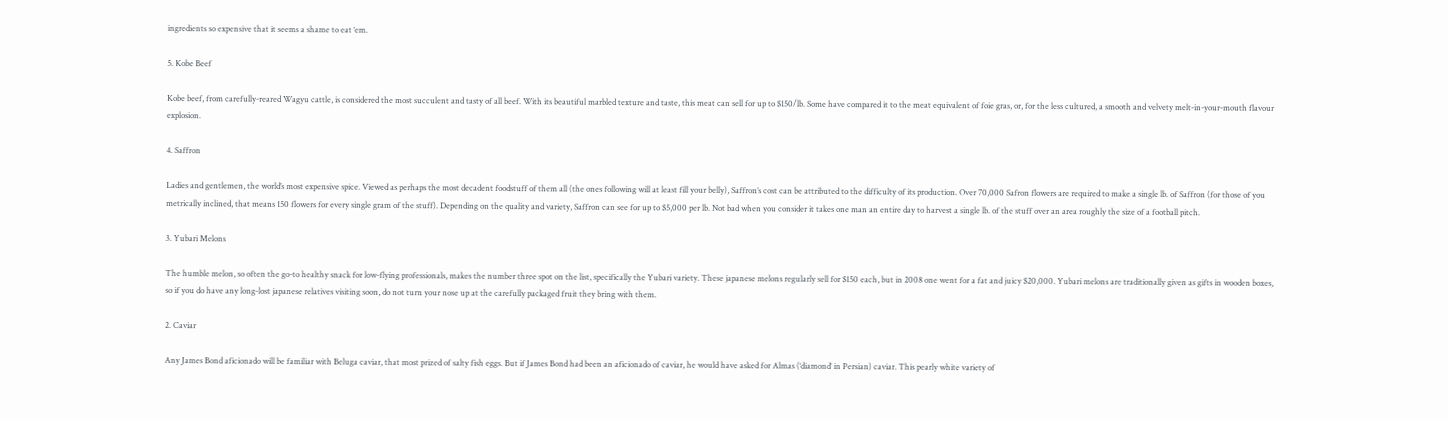ingredients so expensive that it seems a shame to eat ‘em.

5. Kobe Beef

Kobe beef, from carefully-reared Wagyu cattle, is considered the most succulent and tasty of all beef. With its beautiful marbled texture and taste, this meat can sell for up to $150/lb. Some have compared it to the meat equivalent of foie gras, or, for the less cultured, a smooth and velvety melt-in-your-mouth flavour explosion.

4. Saffron

Ladies and gentlemen, the world’s most expensive spice. Viewed as perhaps the most decadent foodstuff of them all (the ones following will at least fill your belly), Saffron’s cost can be attributed to the difficulty of its production. Over 70,000 Safron flowers are required to make a single lb. of Saffron (for those of you metrically inclined, that means 150 flowers for every single gram of the stuff). Depending on the quality and variety, Saffron can see for up to $5,000 per lb. Not bad when you consider it takes one man an entire day to harvest a single lb. of the stuff over an area roughly the size of a football pitch.

3. Yubari Melons

The humble melon, so often the go-to healthy snack for low-flying professionals, makes the number three spot on the list, specifically the Yubari variety. These japanese melons regularly sell for $150 each, but in 2008 one went for a fat and juicy $20,000. Yubari melons are traditionally given as gifts in wooden boxes, so if you do have any long-lost japanese relatives visiting soon, do not turn your nose up at the carefully packaged fruit they bring with them.

2. Caviar

Any James Bond aficionado will be familiar with Beluga caviar, that most prized of salty fish eggs. But if James Bond had been an aficionado of caviar, he would have asked for Almas (‘diamond’ in Persian) caviar. This pearly white variety of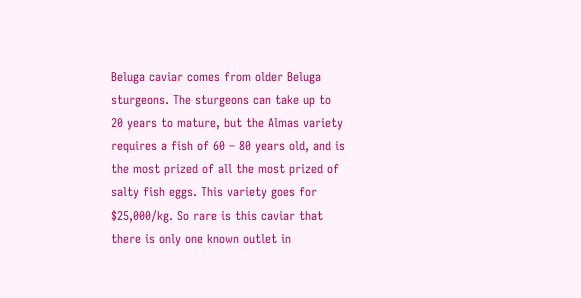Beluga caviar comes from older Beluga sturgeons. The sturgeons can take up to 20 years to mature, but the Almas variety requires a fish of 60 – 80 years old, and is the most prized of all the most prized of salty fish eggs. This variety goes for $25,000/kg. So rare is this caviar that there is only one known outlet in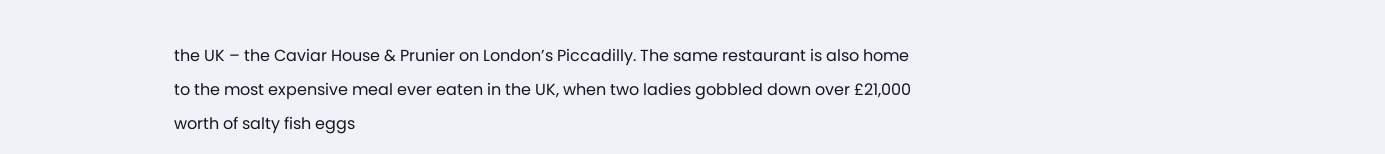the UK – the Caviar House & Prunier on London’s Piccadilly. The same restaurant is also home to the most expensive meal ever eaten in the UK, when two ladies gobbled down over £21,000 worth of salty fish eggs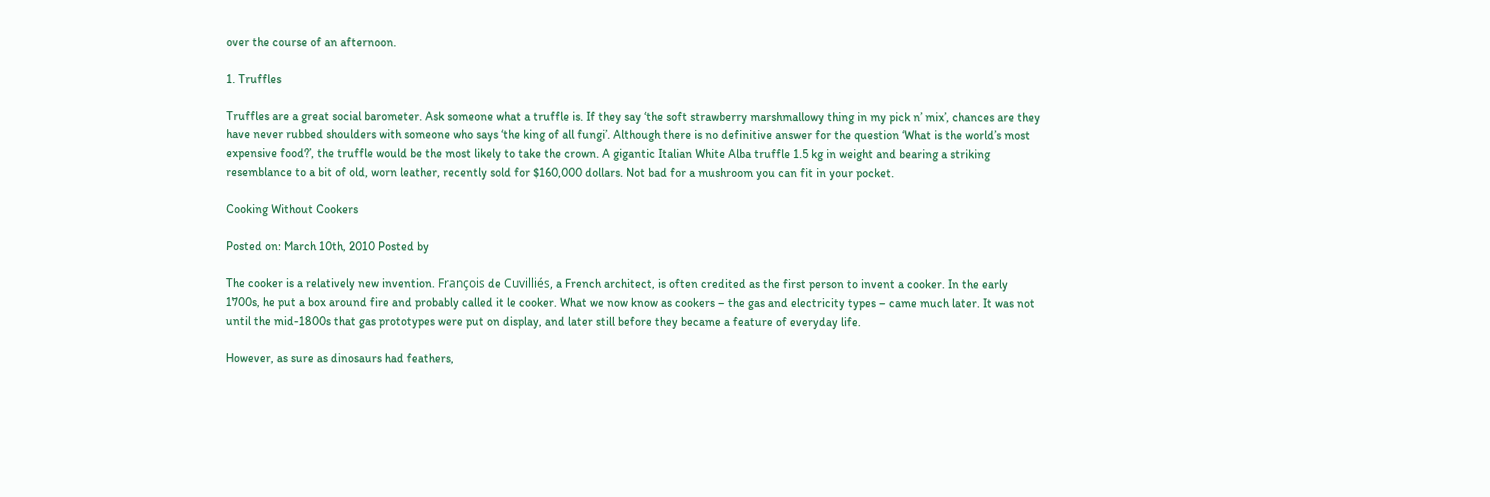over the course of an afternoon.

1. Truffles

Truffles are a great social barometer. Ask someone what a truffle is. If they say ‘the soft strawberry marshmallowy thing in my pick n’ mix’, chances are they have never rubbed shoulders with someone who says ‘the king of all fungi’. Although there is no definitive answer for the question ‘What is the world’s most expensive food?’, the truffle would be the most likely to take the crown. A gigantic Italian White Alba truffle 1.5 kg in weight and bearing a striking resemblance to a bit of old, worn leather, recently sold for $160,000 dollars. Not bad for a mushroom you can fit in your pocket.

Cooking Without Cookers

Posted on: March 10th, 2010 Posted by

The cooker is a relatively new invention. François de Cuvilliés, a French architect, is often credited as the first person to invent a cooker. In the early 1700s, he put a box around fire and probably called it le cooker. What we now know as cookers – the gas and electricity types – came much later. It was not until the mid-1800s that gas prototypes were put on display, and later still before they became a feature of everyday life.

However, as sure as dinosaurs had feathers,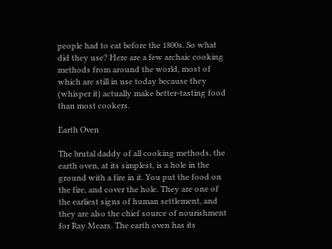people had to eat before the 1800s. So what did they use? Here are a few archaic cooking methods from around the world, most of which are still in use today because they (whisper it) actually make better-tasting food than most cookers.

Earth Oven

The brutal daddy of all cooking methods, the earth oven, at its simplest, is a hole in the ground with a fire in it. You put the food on the fire, and cover the hole. They are one of the earliest signs of human settlement, and they are also the chief source of nourishment for Ray Mears. The earth oven has its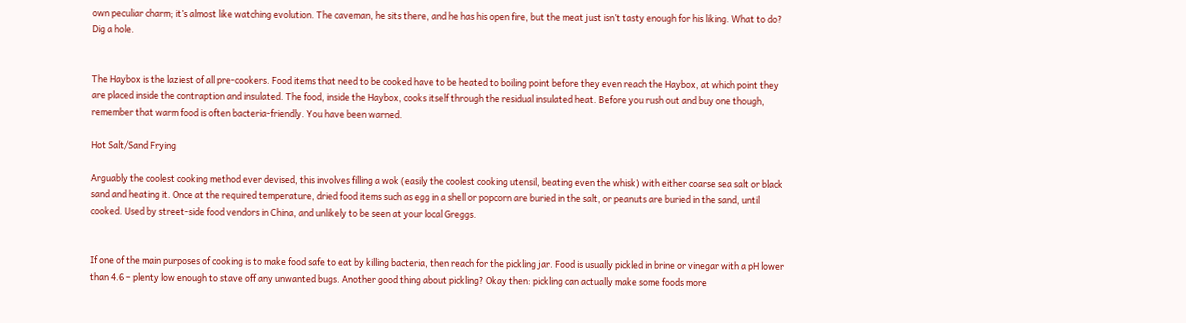own peculiar charm; it’s almost like watching evolution. The caveman, he sits there, and he has his open fire, but the meat just isn’t tasty enough for his liking. What to do? Dig a hole.


The Haybox is the laziest of all pre-cookers. Food items that need to be cooked have to be heated to boiling point before they even reach the Haybox, at which point they are placed inside the contraption and insulated. The food, inside the Haybox, cooks itself through the residual insulated heat. Before you rush out and buy one though, remember that warm food is often bacteria-friendly. You have been warned.

Hot Salt/Sand Frying

Arguably the coolest cooking method ever devised, this involves filling a wok (easily the coolest cooking utensil, beating even the whisk) with either coarse sea salt or black sand and heating it. Once at the required temperature, dried food items such as egg in a shell or popcorn are buried in the salt, or peanuts are buried in the sand, until cooked. Used by street-side food vendors in China, and unlikely to be seen at your local Greggs.


If one of the main purposes of cooking is to make food safe to eat by killing bacteria, then reach for the pickling jar. Food is usually pickled in brine or vinegar with a pH lower than 4.6 – plenty low enough to stave off any unwanted bugs. Another good thing about pickling? Okay then: pickling can actually make some foods more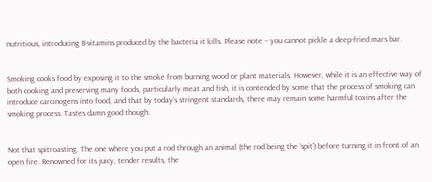nutritious, introducing B-vitamins produced by the bacteria it kills. Please note – you cannot pickle a deep-fried mars bar.


Smoking cooks food by exposing it to the smoke from burning wood or plant materials. However, while it is an effective way of both cooking and preserving many foods, particularly meat and fish, it is contended by some that the process of smoking can introduce carcinogens into food, and that by today’s stringent standards, there may remain some harmful toxins after the smoking process. Tastes damn good though.


Not that spitroasting. The one where you put a rod through an animal (the rod being the ‘spit’) before turning it in front of an open fire. Renowned for its juicy, tender results, the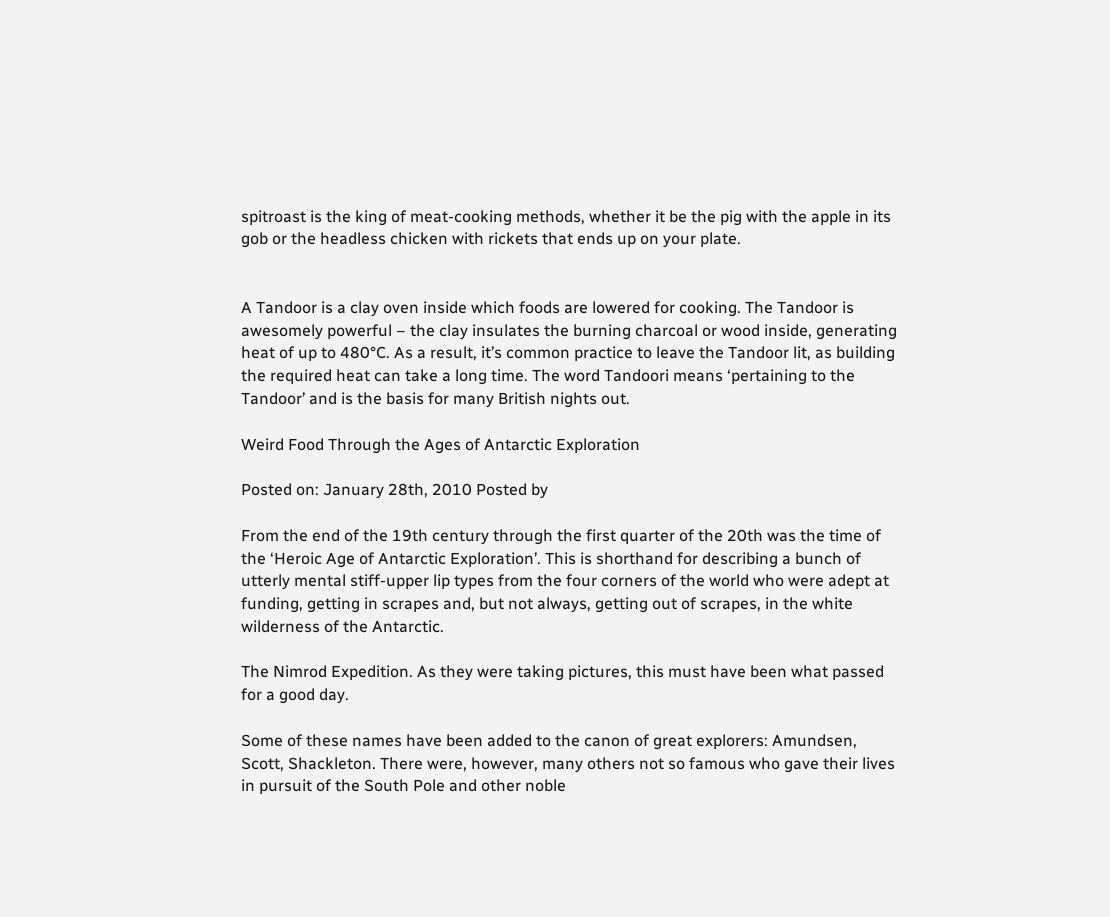spitroast is the king of meat-cooking methods, whether it be the pig with the apple in its gob or the headless chicken with rickets that ends up on your plate.


A Tandoor is a clay oven inside which foods are lowered for cooking. The Tandoor is awesomely powerful – the clay insulates the burning charcoal or wood inside, generating heat of up to 480°C. As a result, it’s common practice to leave the Tandoor lit, as building the required heat can take a long time. The word Tandoori means ‘pertaining to the Tandoor’ and is the basis for many British nights out.

Weird Food Through the Ages of Antarctic Exploration

Posted on: January 28th, 2010 Posted by

From the end of the 19th century through the first quarter of the 20th was the time of the ‘Heroic Age of Antarctic Exploration’. This is shorthand for describing a bunch of utterly mental stiff-upper lip types from the four corners of the world who were adept at funding, getting in scrapes and, but not always, getting out of scrapes, in the white wilderness of the Antarctic.

The Nimrod Expedition. As they were taking pictures, this must have been what passed for a good day.

Some of these names have been added to the canon of great explorers: Amundsen, Scott, Shackleton. There were, however, many others not so famous who gave their lives in pursuit of the South Pole and other noble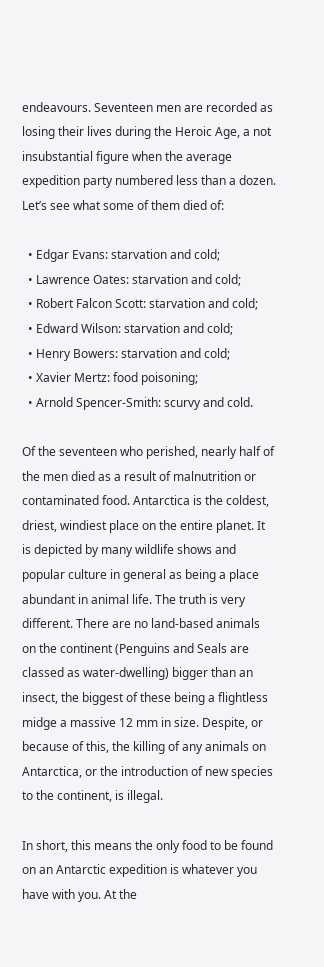endeavours. Seventeen men are recorded as losing their lives during the Heroic Age, a not insubstantial figure when the average expedition party numbered less than a dozen. Let’s see what some of them died of:

  • Edgar Evans: starvation and cold;
  • Lawrence Oates: starvation and cold;
  • Robert Falcon Scott: starvation and cold;
  • Edward Wilson: starvation and cold;
  • Henry Bowers: starvation and cold;
  • Xavier Mertz: food poisoning;
  • Arnold Spencer-Smith: scurvy and cold.

Of the seventeen who perished, nearly half of the men died as a result of malnutrition or contaminated food. Antarctica is the coldest, driest, windiest place on the entire planet. It is depicted by many wildlife shows and popular culture in general as being a place abundant in animal life. The truth is very different. There are no land-based animals on the continent (Penguins and Seals are classed as water-dwelling) bigger than an insect, the biggest of these being a flightless midge a massive 12 mm in size. Despite, or because of this, the killing of any animals on Antarctica, or the introduction of new species to the continent, is illegal.

In short, this means the only food to be found on an Antarctic expedition is whatever you have with you. At the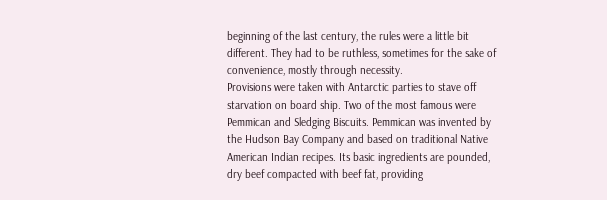beginning of the last century, the rules were a little bit different. They had to be ruthless, sometimes for the sake of convenience, mostly through necessity.
Provisions were taken with Antarctic parties to stave off starvation on board ship. Two of the most famous were Pemmican and Sledging Biscuits. Pemmican was invented by the Hudson Bay Company and based on traditional Native American Indian recipes. Its basic ingredients are pounded, dry beef compacted with beef fat, providing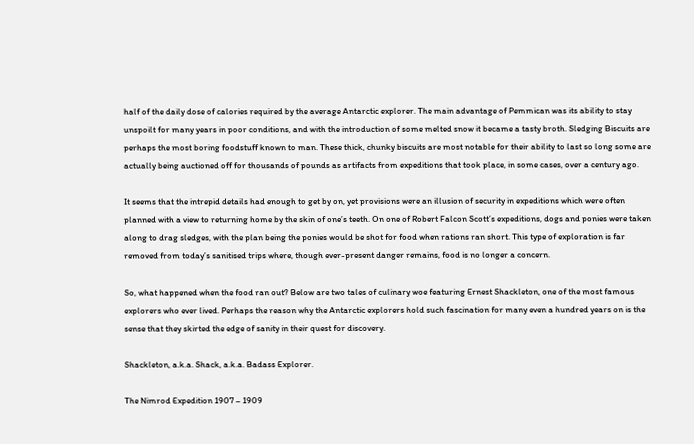half of the daily dose of calories required by the average Antarctic explorer. The main advantage of Pemmican was its ability to stay unspoilt for many years in poor conditions, and with the introduction of some melted snow it became a tasty broth. Sledging Biscuits are perhaps the most boring foodstuff known to man. These thick, chunky biscuits are most notable for their ability to last so long some are actually being auctioned off for thousands of pounds as artifacts from expeditions that took place, in some cases, over a century ago.

It seems that the intrepid details had enough to get by on, yet provisions were an illusion of security in expeditions which were often planned with a view to returning home by the skin of one’s teeth. On one of Robert Falcon Scott’s expeditions, dogs and ponies were taken along to drag sledges, with the plan being the ponies would be shot for food when rations ran short. This type of exploration is far removed from today’s sanitised trips where, though ever-present danger remains, food is no longer a concern.

So, what happened when the food ran out? Below are two tales of culinary woe featuring Ernest Shackleton, one of the most famous explorers who ever lived. Perhaps the reason why the Antarctic explorers hold such fascination for many even a hundred years on is the sense that they skirted the edge of sanity in their quest for discovery.

Shackleton, a.k.a. Shack, a.k.a. Badass Explorer.

The Nimrod Expedition 1907 – 1909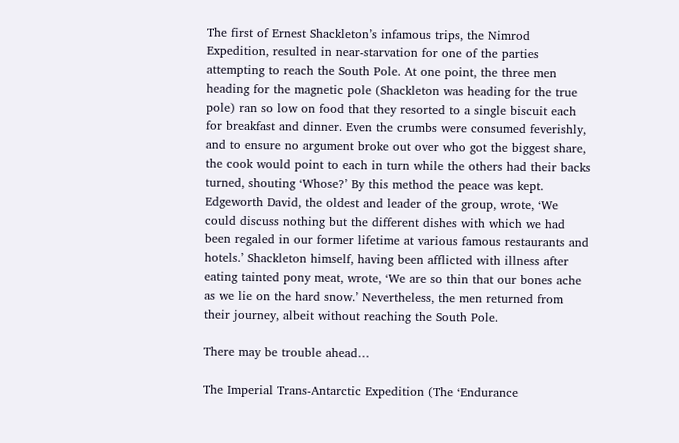The first of Ernest Shackleton’s infamous trips, the Nimrod Expedition, resulted in near-starvation for one of the parties attempting to reach the South Pole. At one point, the three men heading for the magnetic pole (Shackleton was heading for the true pole) ran so low on food that they resorted to a single biscuit each for breakfast and dinner. Even the crumbs were consumed feverishly, and to ensure no argument broke out over who got the biggest share, the cook would point to each in turn while the others had their backs turned, shouting ‘Whose?’ By this method the peace was kept. Edgeworth David, the oldest and leader of the group, wrote, ‘We could discuss nothing but the different dishes with which we had been regaled in our former lifetime at various famous restaurants and hotels.’ Shackleton himself, having been afflicted with illness after eating tainted pony meat, wrote, ‘We are so thin that our bones ache as we lie on the hard snow.’ Nevertheless, the men returned from their journey, albeit without reaching the South Pole.

There may be trouble ahead…

The Imperial Trans-Antarctic Expedition (The ‘Endurance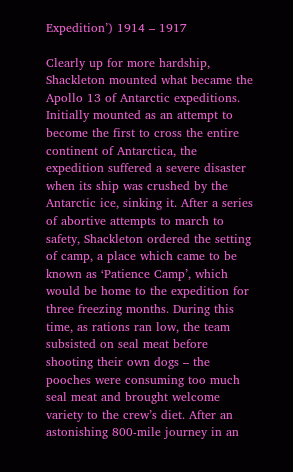Expedition’) 1914 – 1917

Clearly up for more hardship, Shackleton mounted what became the Apollo 13 of Antarctic expeditions. Initially mounted as an attempt to become the first to cross the entire continent of Antarctica, the expedition suffered a severe disaster when its ship was crushed by the Antarctic ice, sinking it. After a series of abortive attempts to march to safety, Shackleton ordered the setting of camp, a place which came to be known as ‘Patience Camp’, which would be home to the expedition for three freezing months. During this time, as rations ran low, the team subsisted on seal meat before shooting their own dogs – the pooches were consuming too much seal meat and brought welcome variety to the crew’s diet. After an astonishing 800-mile journey in an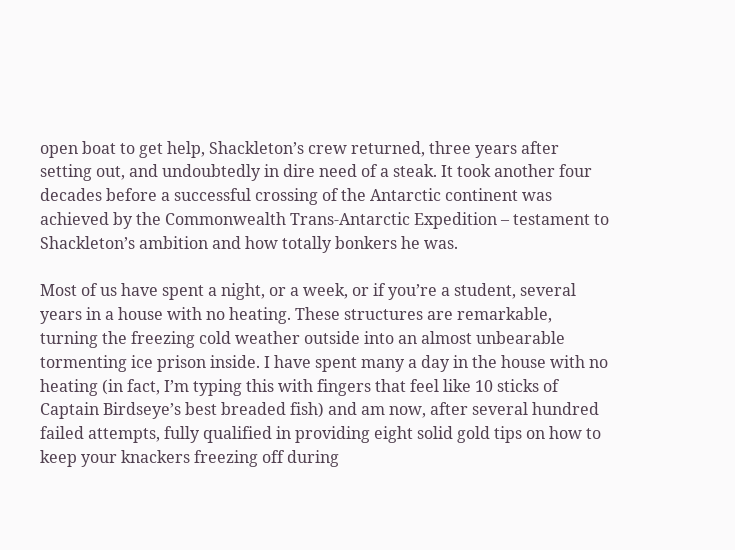open boat to get help, Shackleton’s crew returned, three years after setting out, and undoubtedly in dire need of a steak. It took another four decades before a successful crossing of the Antarctic continent was achieved by the Commonwealth Trans-Antarctic Expedition – testament to Shackleton’s ambition and how totally bonkers he was.

Most of us have spent a night, or a week, or if you’re a student, several years in a house with no heating. These structures are remarkable, turning the freezing cold weather outside into an almost unbearable tormenting ice prison inside. I have spent many a day in the house with no heating (in fact, I’m typing this with fingers that feel like 10 sticks of Captain Birdseye’s best breaded fish) and am now, after several hundred failed attempts, fully qualified in providing eight solid gold tips on how to keep your knackers freezing off during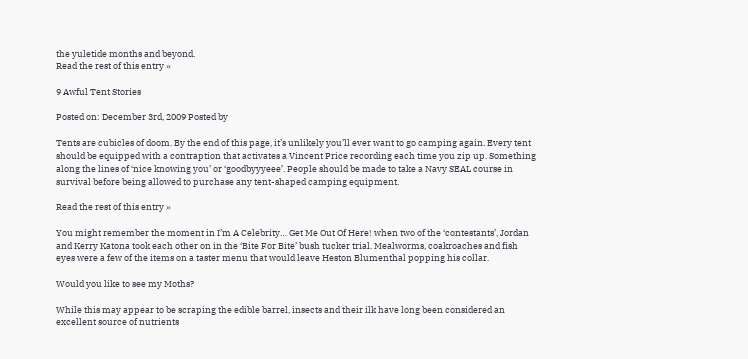the yuletide months and beyond.
Read the rest of this entry »

9 Awful Tent Stories

Posted on: December 3rd, 2009 Posted by

Tents are cubicles of doom. By the end of this page, it’s unlikely you’ll ever want to go camping again. Every tent should be equipped with a contraption that activates a Vincent Price recording each time you zip up. Something along the lines of ‘nice knowing you’ or ‘goodbyyyeee’. People should be made to take a Navy SEAL course in survival before being allowed to purchase any tent-shaped camping equipment.

Read the rest of this entry »

You might remember the moment in I’m A Celebrity… Get Me Out Of Here! when two of the ‘contestants’, Jordan and Kerry Katona took each other on in the ‘Bite For Bite’ bush tucker trial. Mealworms, coakroaches and fish eyes were a few of the items on a taster menu that would leave Heston Blumenthal popping his collar.

Would you like to see my Moths?

While this may appear to be scraping the edible barrel, insects and their ilk have long been considered an excellent source of nutrients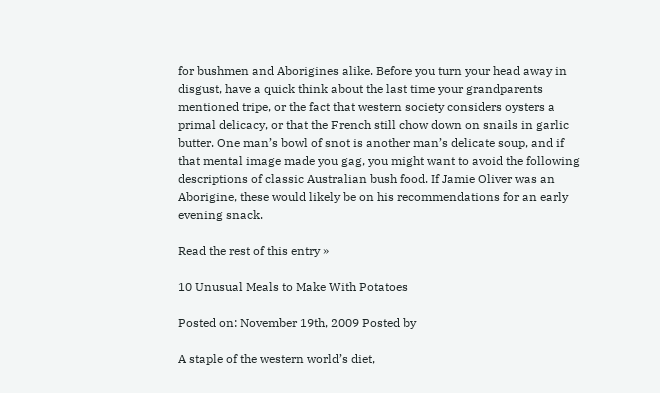for bushmen and Aborigines alike. Before you turn your head away in disgust, have a quick think about the last time your grandparents mentioned tripe, or the fact that western society considers oysters a primal delicacy, or that the French still chow down on snails in garlic butter. One man’s bowl of snot is another man’s delicate soup, and if that mental image made you gag, you might want to avoid the following descriptions of classic Australian bush food. If Jamie Oliver was an Aborigine, these would likely be on his recommendations for an early evening snack.

Read the rest of this entry »

10 Unusual Meals to Make With Potatoes

Posted on: November 19th, 2009 Posted by

A staple of the western world’s diet,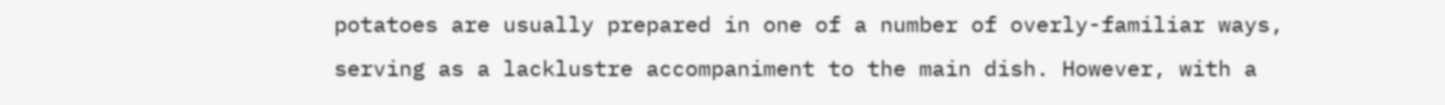potatoes are usually prepared in one of a number of overly-familiar ways, serving as a lacklustre accompaniment to the main dish. However, with a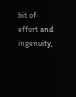bit of effort and ingenuity,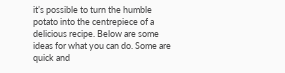it’s possible to turn the humble potato into the centrepiece of a delicious recipe. Below are some ideas for what you can do. Some are quick and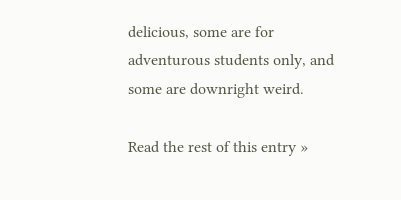delicious, some are for adventurous students only, and some are downright weird.

Read the rest of this entry »